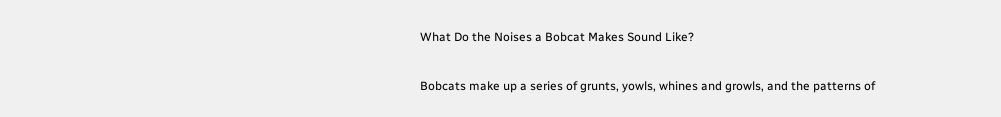What Do the Noises a Bobcat Makes Sound Like?

Bobcats make up a series of grunts, yowls, whines and growls, and the patterns of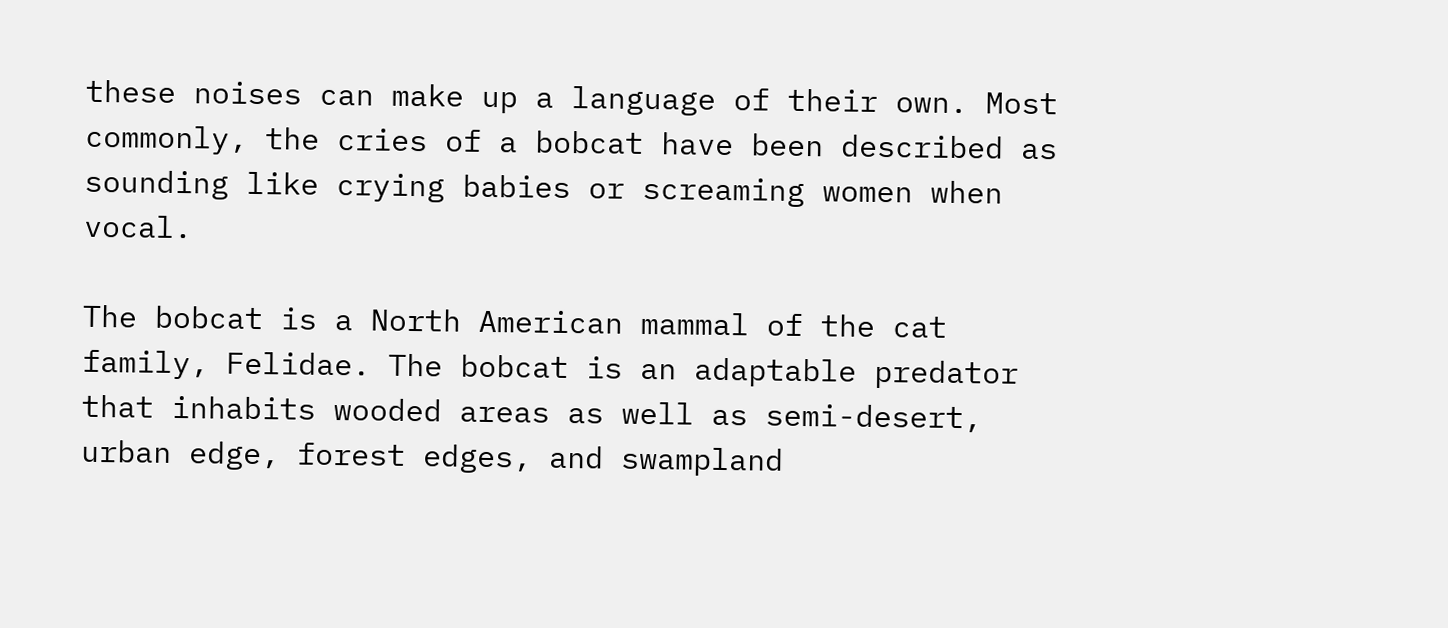these noises can make up a language of their own. Most commonly, the cries of a bobcat have been described as sounding like crying babies or screaming women when vocal.

The bobcat is a North American mammal of the cat family, Felidae. The bobcat is an adaptable predator that inhabits wooded areas as well as semi-desert, urban edge, forest edges, and swampland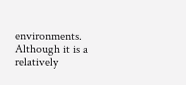environments. Although it is a relatively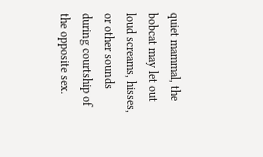quiet mammal, the bobcat may let out loud screams, hisses, or other sounds during courtship of the opposite sex.